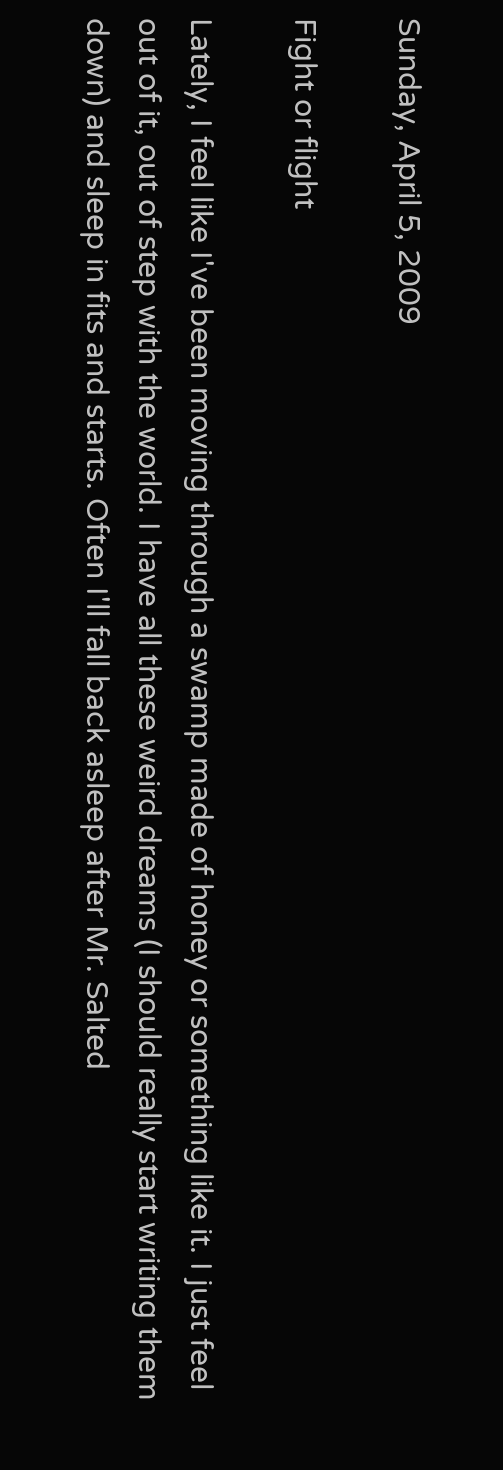Sunday, April 5, 2009

Fight or flight

Lately, I feel like I've been moving through a swamp made of honey or something like it. I just feel out of it, out of step with the world. I have all these weird dreams (I should really start writing them down) and sleep in fits and starts. Often I'll fall back asleep after Mr. Salted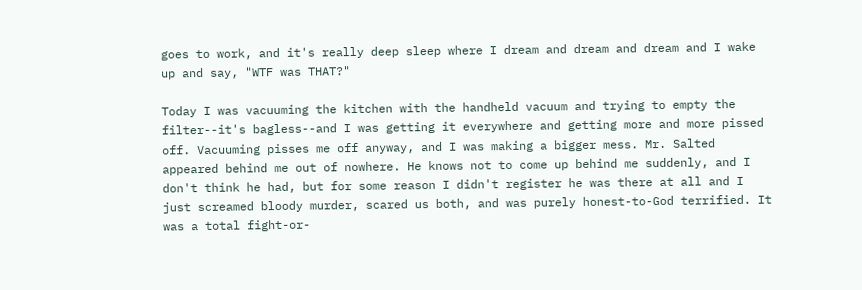goes to work, and it's really deep sleep where I dream and dream and dream and I wake up and say, "WTF was THAT?"

Today I was vacuuming the kitchen with the handheld vacuum and trying to empty the filter--it's bagless--and I was getting it everywhere and getting more and more pissed off. Vacuuming pisses me off anyway, and I was making a bigger mess. Mr. Salted appeared behind me out of nowhere. He knows not to come up behind me suddenly, and I don't think he had, but for some reason I didn't register he was there at all and I just screamed bloody murder, scared us both, and was purely honest-to-God terrified. It was a total fight-or-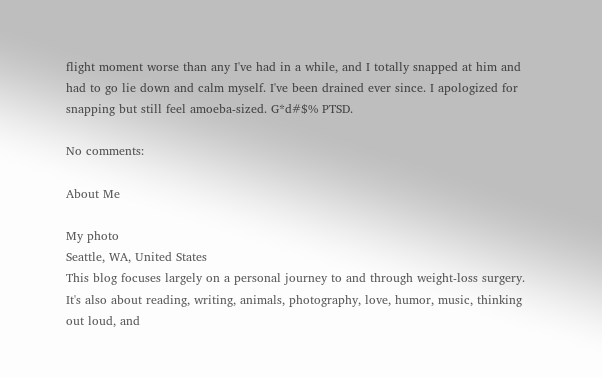flight moment worse than any I've had in a while, and I totally snapped at him and had to go lie down and calm myself. I've been drained ever since. I apologized for snapping but still feel amoeba-sized. G*d#$% PTSD.

No comments:

About Me

My photo
Seattle, WA, United States
This blog focuses largely on a personal journey to and through weight-loss surgery. It's also about reading, writing, animals, photography, love, humor, music, thinking out loud, and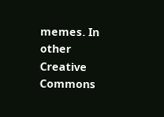memes. In other
Creative Commons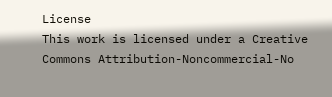License
This work is licensed under a Creative Commons Attribution-Noncommercial-No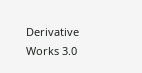Derivative Works 3.0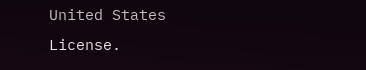United States License.